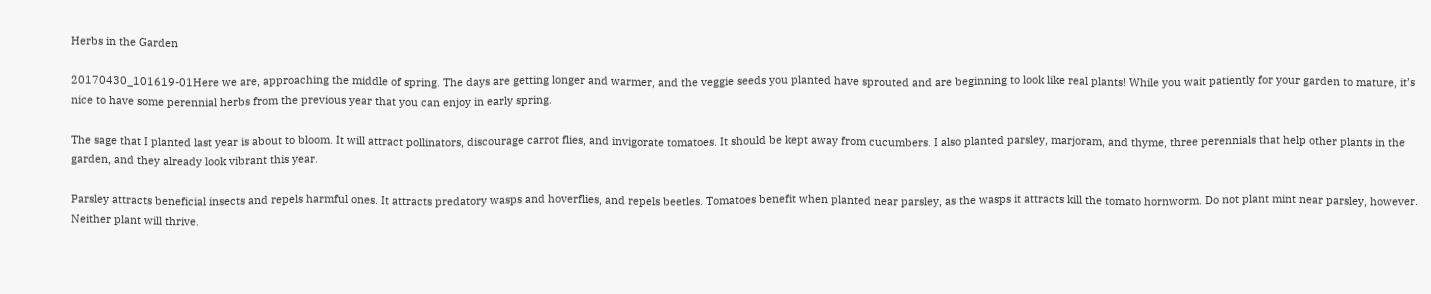Herbs in the Garden

20170430_101619-01Here we are, approaching the middle of spring. The days are getting longer and warmer, and the veggie seeds you planted have sprouted and are beginning to look like real plants! While you wait patiently for your garden to mature, it’s nice to have some perennial herbs from the previous year that you can enjoy in early spring.

The sage that I planted last year is about to bloom. It will attract pollinators, discourage carrot flies, and invigorate tomatoes. It should be kept away from cucumbers. I also planted parsley, marjoram, and thyme, three perennials that help other plants in the garden, and they already look vibrant this year.

Parsley attracts beneficial insects and repels harmful ones. It attracts predatory wasps and hoverflies, and repels beetles. Tomatoes benefit when planted near parsley, as the wasps it attracts kill the tomato hornworm. Do not plant mint near parsley, however. Neither plant will thrive.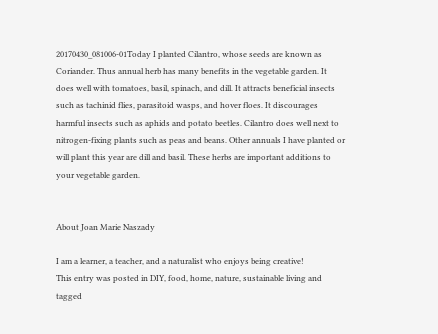20170430_081006-01Today I planted Cilantro, whose seeds are known as Coriander. Thus annual herb has many benefits in the vegetable garden. It does well with tomatoes, basil, spinach, and dill. It attracts beneficial insects such as tachinid flies, parasitoid wasps, and hover floes. It discourages harmful insects such as aphids and potato beetles. Cilantro does well next to nitrogen-fixing plants such as peas and beans. Other annuals I have planted or will plant this year are dill and basil. These herbs are important additions to your vegetable garden.


About Joan Marie Naszady

I am a learner, a teacher, and a naturalist who enjoys being creative!
This entry was posted in DIY, food, home, nature, sustainable living and tagged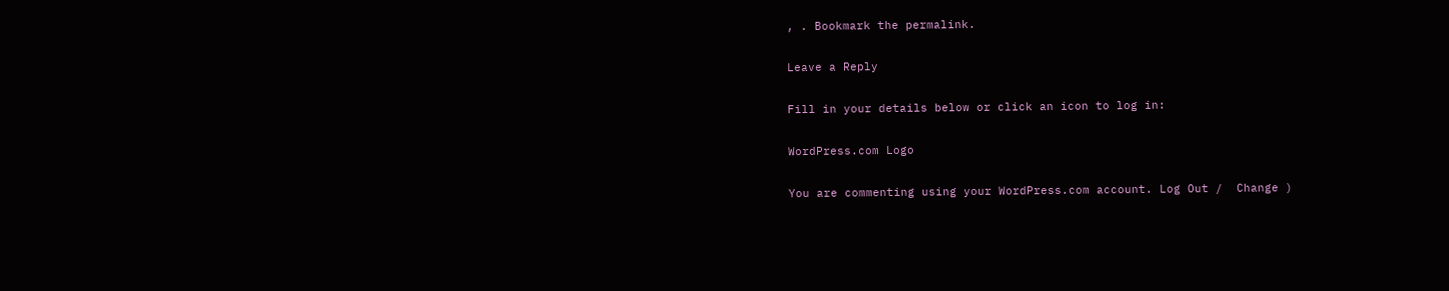, . Bookmark the permalink.

Leave a Reply

Fill in your details below or click an icon to log in:

WordPress.com Logo

You are commenting using your WordPress.com account. Log Out /  Change )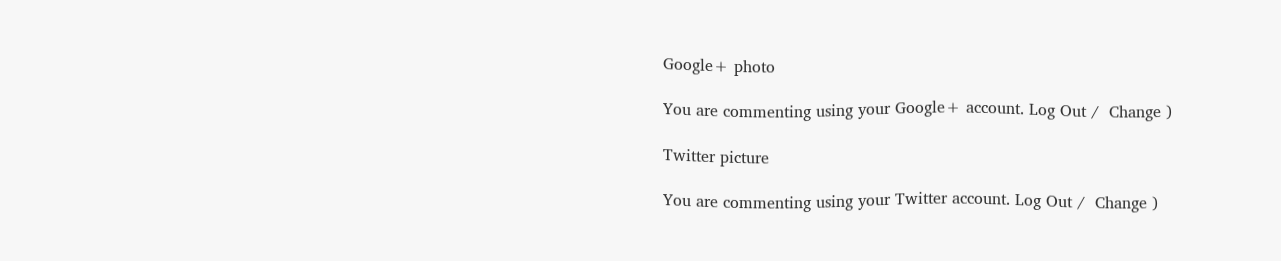Google+ photo

You are commenting using your Google+ account. Log Out /  Change )

Twitter picture

You are commenting using your Twitter account. Log Out /  Change )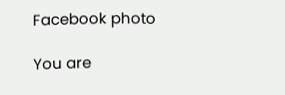Facebook photo

You are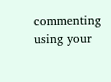commenting using your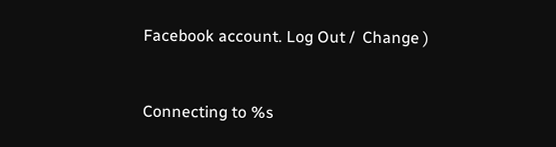Facebook account. Log Out /  Change )


Connecting to %s